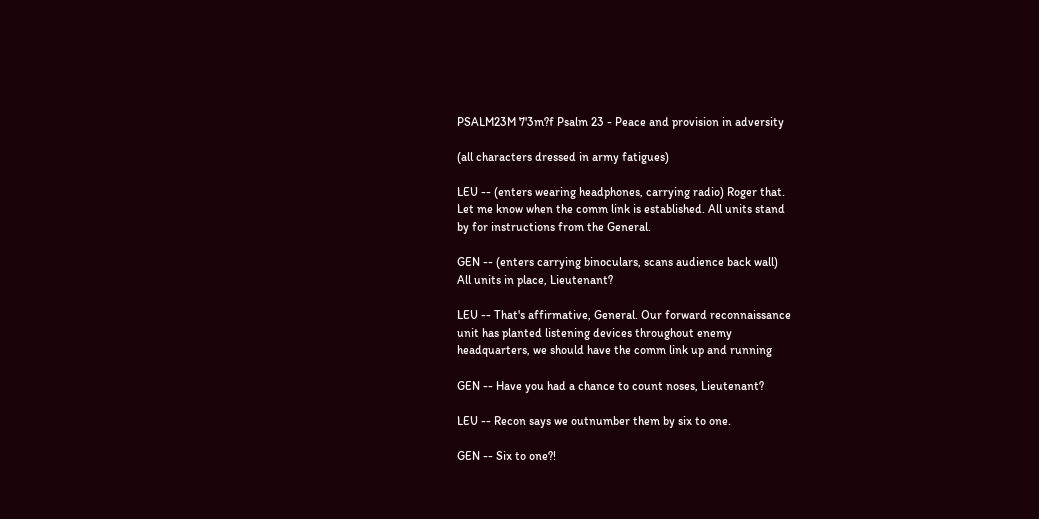PSALM23M 7'3m?f Psalm 23 - Peace and provision in adversity

(all characters dressed in army fatigues)

LEU -- (enters wearing headphones, carrying radio) Roger that.
Let me know when the comm link is established. All units stand
by for instructions from the General.

GEN -- (enters carrying binoculars, scans audience back wall)
All units in place, Lieutenant?

LEU -- That's affirmative, General. Our forward reconnaissance
unit has planted listening devices throughout enemy
headquarters, we should have the comm link up and running

GEN -- Have you had a chance to count noses, Lieutenant?

LEU -- Recon says we outnumber them by six to one.

GEN -- Six to one?!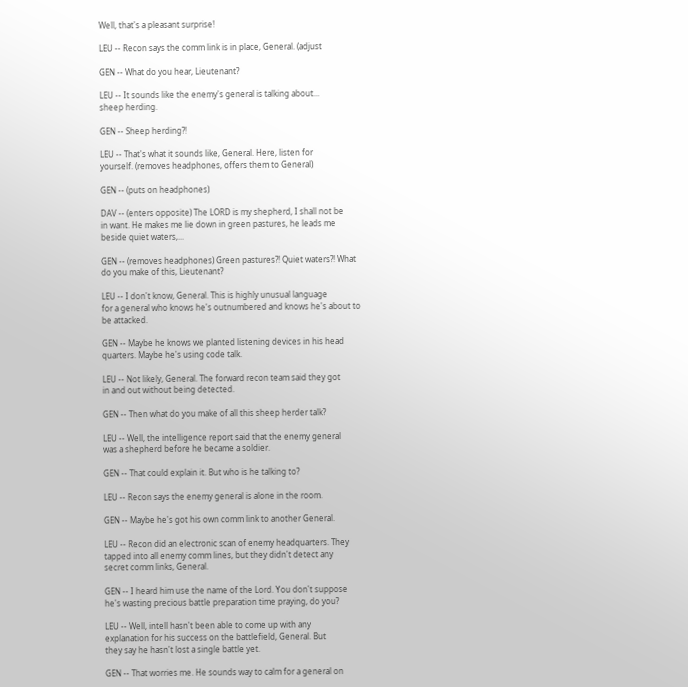Well, that's a pleasant surprise!

LEU -- Recon says the comm link is in place, General. (adjust

GEN -- What do you hear, Lieutenant?

LEU -- It sounds like the enemy's general is talking about...
sheep herding.

GEN -- Sheep herding?!

LEU -- That's what it sounds like, General. Here, listen for
yourself. (removes headphones, offers them to General)

GEN -- (puts on headphones)

DAV -- (enters opposite) The LORD is my shepherd, I shall not be
in want. He makes me lie down in green pastures, he leads me
beside quiet waters,...

GEN -- (removes headphones) Green pastures?! Quiet waters?! What
do you make of this, Lieutenant?

LEU -- I don't know, General. This is highly unusual language
for a general who knows he's outnumbered and knows he's about to
be attacked.

GEN -- Maybe he knows we planted listening devices in his head
quarters. Maybe he's using code talk.

LEU -- Not likely, General. The forward recon team said they got
in and out without being detected.

GEN -- Then what do you make of all this sheep herder talk?

LEU -- Well, the intelligence report said that the enemy general
was a shepherd before he became a soldier.

GEN -- That could explain it. But who is he talking to?

LEU -- Recon says the enemy general is alone in the room.

GEN -- Maybe he's got his own comm link to another General.

LEU -- Recon did an electronic scan of enemy headquarters. They
tapped into all enemy comm lines, but they didn't detect any
secret comm links, General.

GEN -- I heard him use the name of the Lord. You don't suppose
he's wasting precious battle preparation time praying, do you?

LEU -- Well, intell hasn't been able to come up with any
explanation for his success on the battlefield, General. But
they say he hasn't lost a single battle yet.

GEN -- That worries me. He sounds way to calm for a general on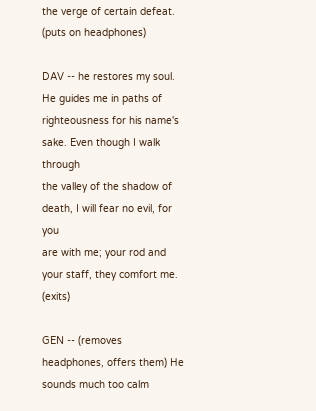the verge of certain defeat. (puts on headphones)

DAV -- he restores my soul. He guides me in paths of
righteousness for his name's sake. Even though I walk through
the valley of the shadow of death, I will fear no evil, for you
are with me; your rod and your staff, they comfort me. (exits)

GEN -- (removes headphones, offers them) He sounds much too calm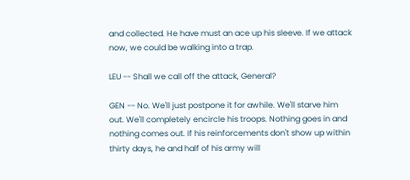and collected. He have must an ace up his sleeve. If we attack
now, we could be walking into a trap.

LEU -- Shall we call off the attack, General?

GEN -- No. We'll just postpone it for awhile. We'll starve him
out. We'll completely encircle his troops. Nothing goes in and
nothing comes out. If his reinforcements don't show up within
thirty days, he and half of his army will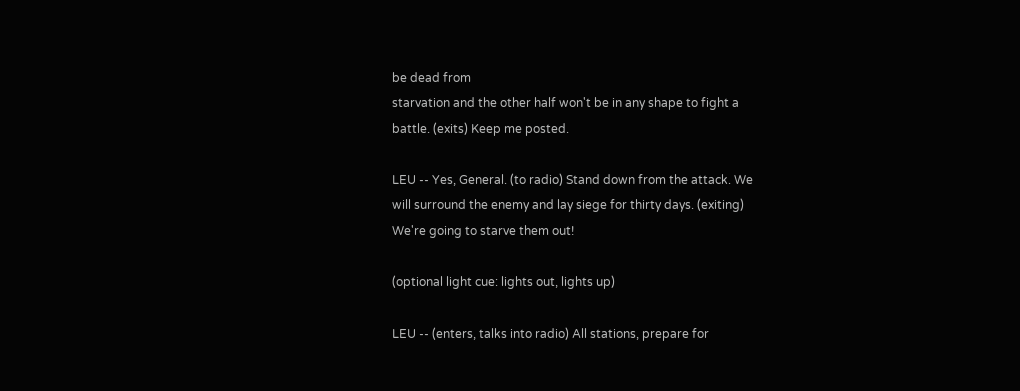be dead from
starvation and the other half won't be in any shape to fight a
battle. (exits) Keep me posted.

LEU -- Yes, General. (to radio) Stand down from the attack. We
will surround the enemy and lay siege for thirty days. (exiting)
We're going to starve them out!

(optional light cue: lights out, lights up)

LEU -- (enters, talks into radio) All stations, prepare for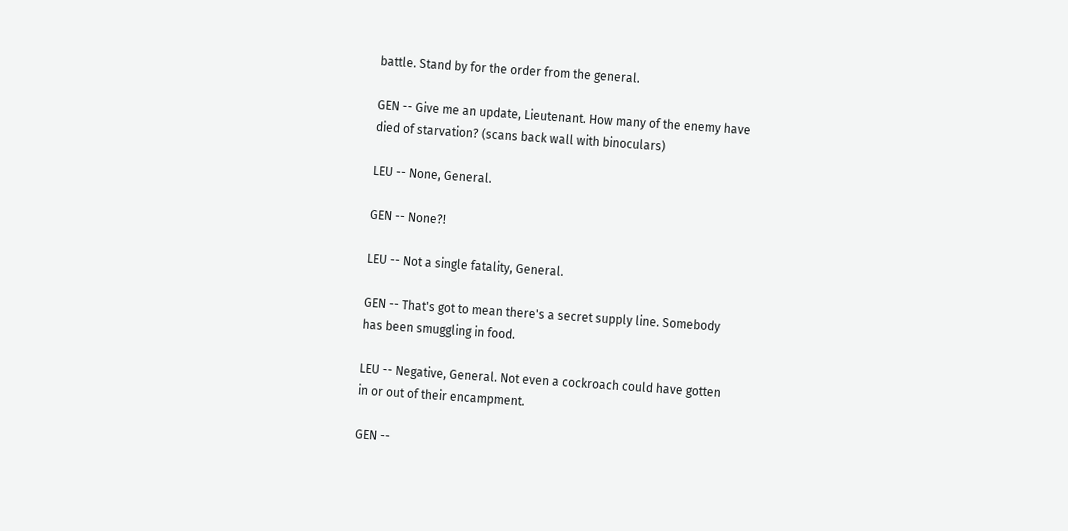battle. Stand by for the order from the general.

GEN -- Give me an update, Lieutenant. How many of the enemy have
died of starvation? (scans back wall with binoculars)

LEU -- None, General.

GEN -- None?!

LEU -- Not a single fatality, General.

GEN -- That's got to mean there's a secret supply line. Somebody
has been smuggling in food.

LEU -- Negative, General. Not even a cockroach could have gotten
in or out of their encampment.

GEN --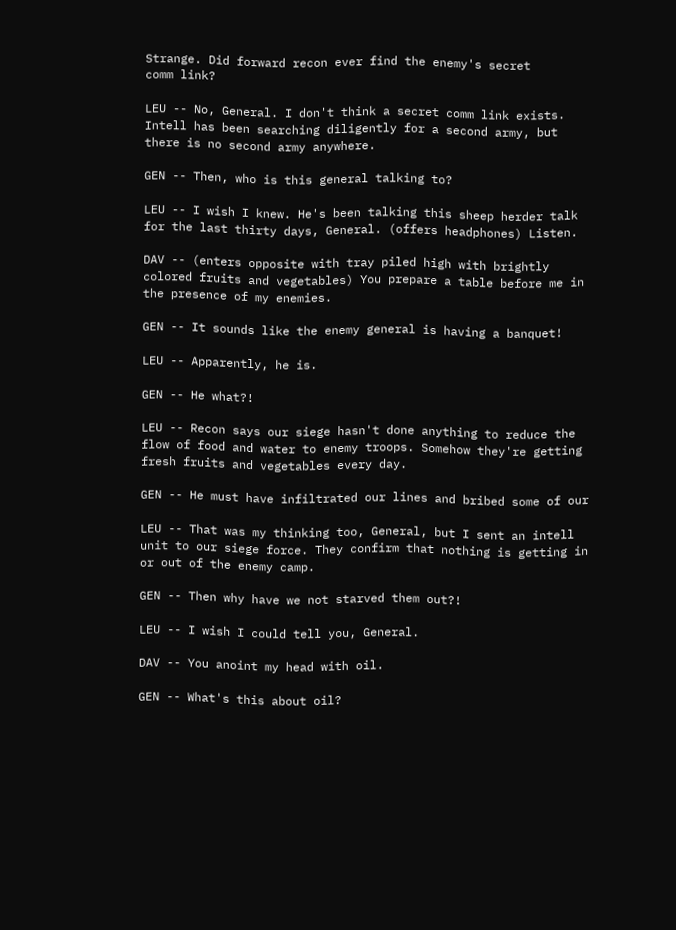Strange. Did forward recon ever find the enemy's secret
comm link?

LEU -- No, General. I don't think a secret comm link exists.
Intell has been searching diligently for a second army, but
there is no second army anywhere.

GEN -- Then, who is this general talking to?

LEU -- I wish I knew. He's been talking this sheep herder talk
for the last thirty days, General. (offers headphones) Listen.

DAV -- (enters opposite with tray piled high with brightly
colored fruits and vegetables) You prepare a table before me in
the presence of my enemies.

GEN -- It sounds like the enemy general is having a banquet!

LEU -- Apparently, he is.

GEN -- He what?!

LEU -- Recon says our siege hasn't done anything to reduce the
flow of food and water to enemy troops. Somehow they're getting
fresh fruits and vegetables every day.

GEN -- He must have infiltrated our lines and bribed some of our

LEU -- That was my thinking too, General, but I sent an intell
unit to our siege force. They confirm that nothing is getting in
or out of the enemy camp.

GEN -- Then why have we not starved them out?!

LEU -- I wish I could tell you, General.

DAV -- You anoint my head with oil.

GEN -- What's this about oil?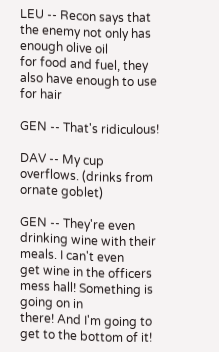LEU -- Recon says that the enemy not only has enough olive oil
for food and fuel, they also have enough to use for hair

GEN -- That's ridiculous!

DAV -- My cup overflows. (drinks from ornate goblet)

GEN -- They're even drinking wine with their meals. I can't even
get wine in the officers mess hall! Something is going on in
there! And I'm going to get to the bottom of it!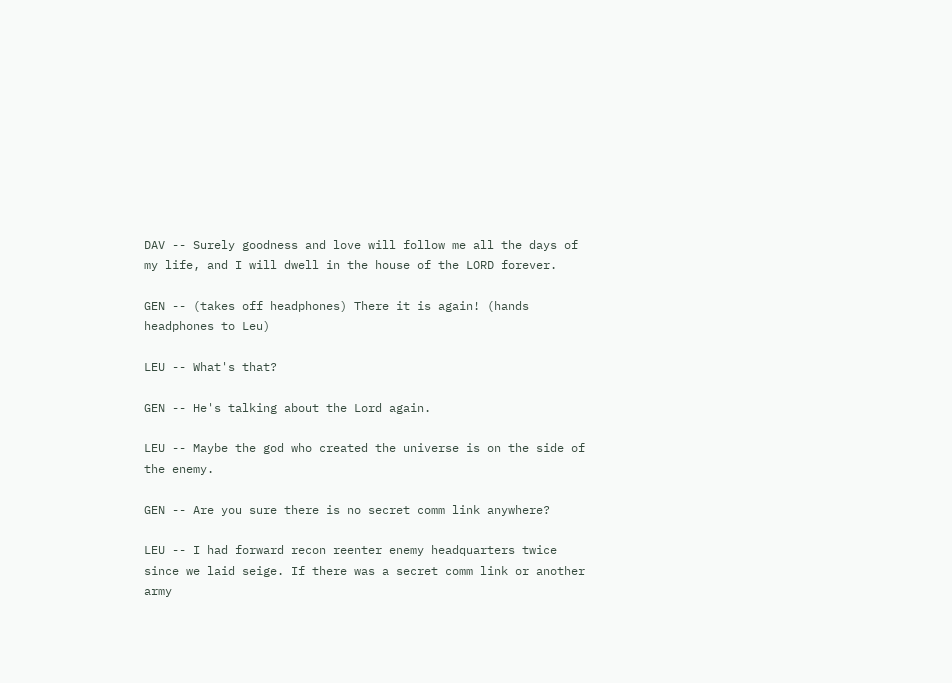DAV -- Surely goodness and love will follow me all the days of
my life, and I will dwell in the house of the LORD forever.

GEN -- (takes off headphones) There it is again! (hands
headphones to Leu)

LEU -- What's that?

GEN -- He's talking about the Lord again.

LEU -- Maybe the god who created the universe is on the side of
the enemy.

GEN -- Are you sure there is no secret comm link anywhere?

LEU -- I had forward recon reenter enemy headquarters twice
since we laid seige. If there was a secret comm link or another
army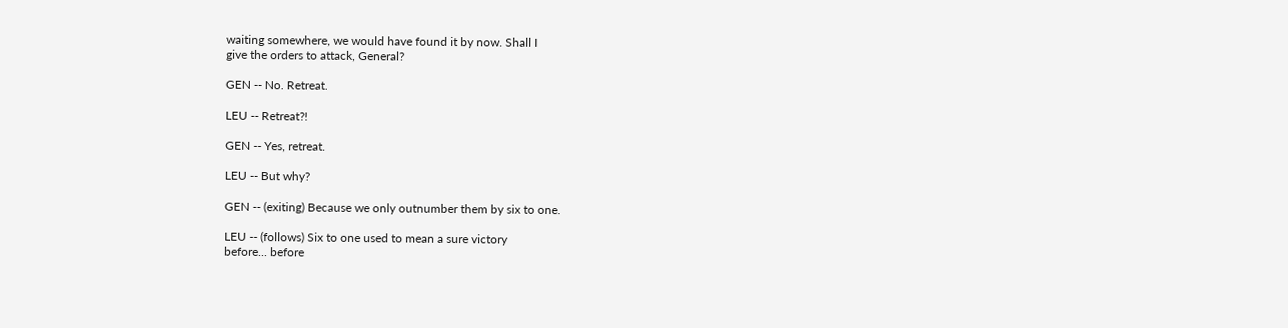waiting somewhere, we would have found it by now. Shall I
give the orders to attack, General?

GEN -- No. Retreat.

LEU -- Retreat?!

GEN -- Yes, retreat.

LEU -- But why?

GEN -- (exiting) Because we only outnumber them by six to one.

LEU -- (follows) Six to one used to mean a sure victory
before... before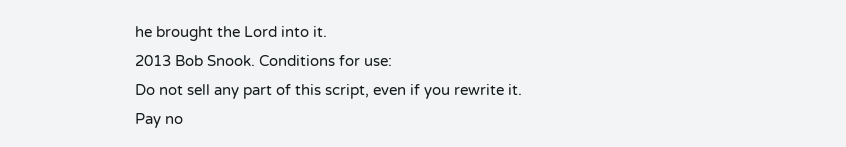he brought the Lord into it.
2013 Bob Snook. Conditions for use:
Do not sell any part of this script, even if you rewrite it.
Pay no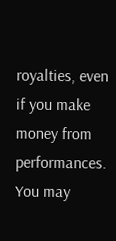royalties, even if you make money from performances.
You may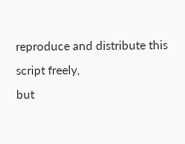reproduce and distribute this script freely,
but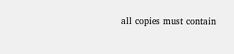all copies must contain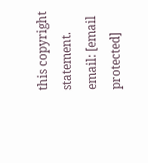this copyright statement.  email: [email protected]